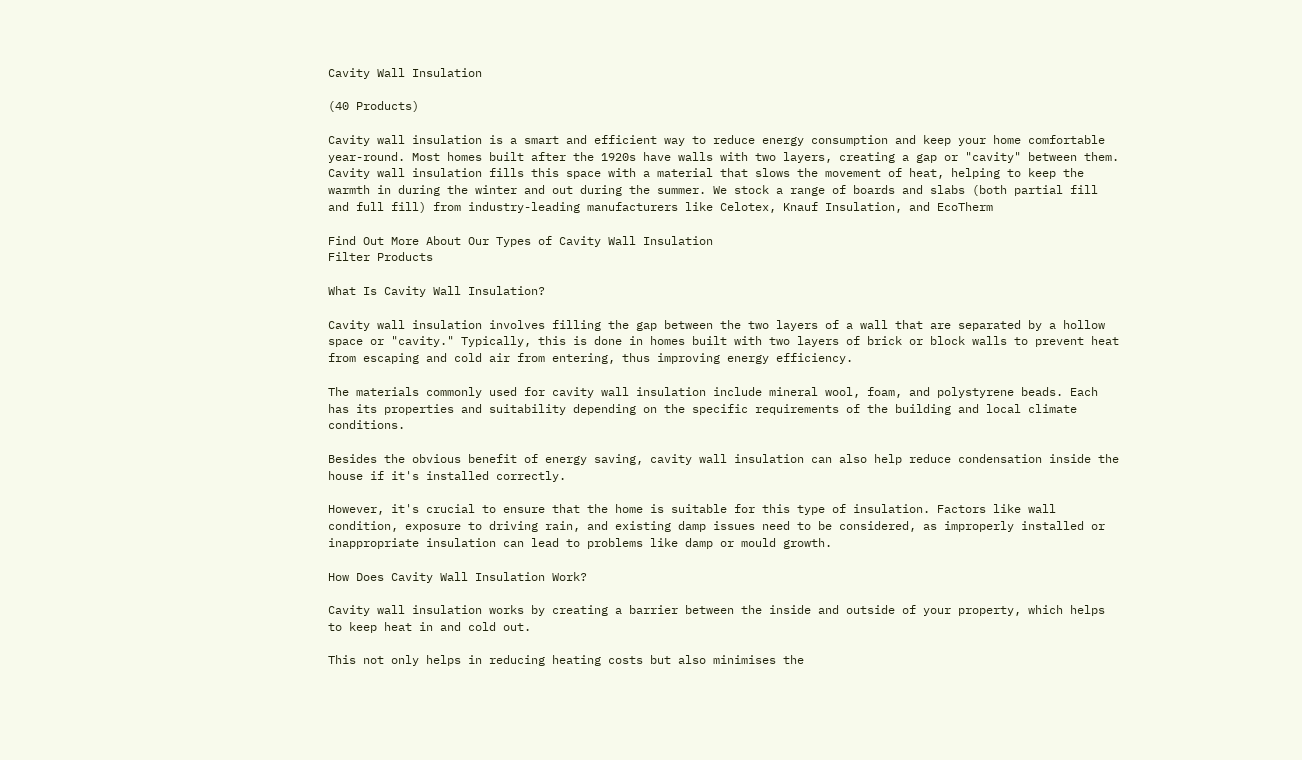Cavity Wall Insulation

(40 Products)

Cavity wall insulation is a smart and efficient way to reduce energy consumption and keep your home comfortable year-round. Most homes built after the 1920s have walls with two layers, creating a gap or "cavity" between them. Cavity wall insulation fills this space with a material that slows the movement of heat, helping to keep the warmth in during the winter and out during the summer. We stock a range of boards and slabs (both partial fill and full fill) from industry-leading manufacturers like Celotex, Knauf Insulation, and EcoTherm

Find Out More About Our Types of Cavity Wall Insulation
Filter Products

What Is Cavity Wall Insulation?

Cavity wall insulation involves filling the gap between the two layers of a wall that are separated by a hollow space or "cavity." Typically, this is done in homes built with two layers of brick or block walls to prevent heat from escaping and cold air from entering, thus improving energy efficiency.

The materials commonly used for cavity wall insulation include mineral wool, foam, and polystyrene beads. Each has its properties and suitability depending on the specific requirements of the building and local climate conditions.

Besides the obvious benefit of energy saving, cavity wall insulation can also help reduce condensation inside the house if it's installed correctly.

However, it's crucial to ensure that the home is suitable for this type of insulation. Factors like wall condition, exposure to driving rain, and existing damp issues need to be considered, as improperly installed or inappropriate insulation can lead to problems like damp or mould growth.

How Does Cavity Wall Insulation Work?

Cavity wall insulation works by creating a barrier between the inside and outside of your property, which helps to keep heat in and cold out.

This not only helps in reducing heating costs but also minimises the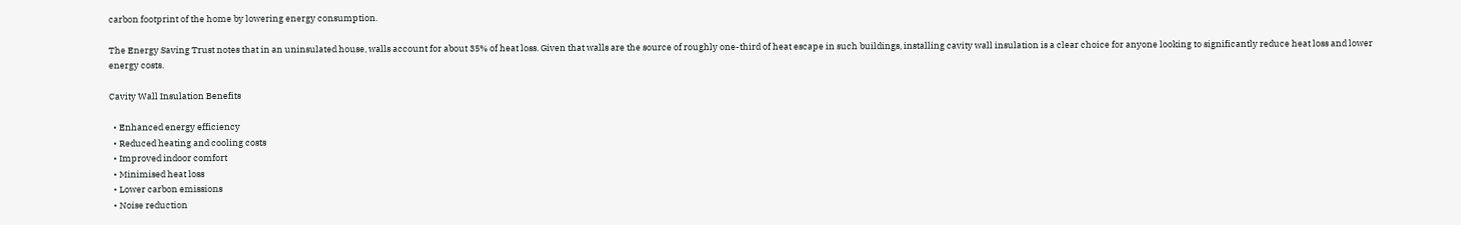carbon footprint of the home by lowering energy consumption.

The Energy Saving Trust notes that in an uninsulated house, walls account for about 35% of heat loss. Given that walls are the source of roughly one-third of heat escape in such buildings, installing cavity wall insulation is a clear choice for anyone looking to significantly reduce heat loss and lower energy costs.

Cavity Wall Insulation Benefits

  • Enhanced energy efficiency
  • Reduced heating and cooling costs
  • Improved indoor comfort
  • Minimised heat loss
  • Lower carbon emissions
  • Noise reduction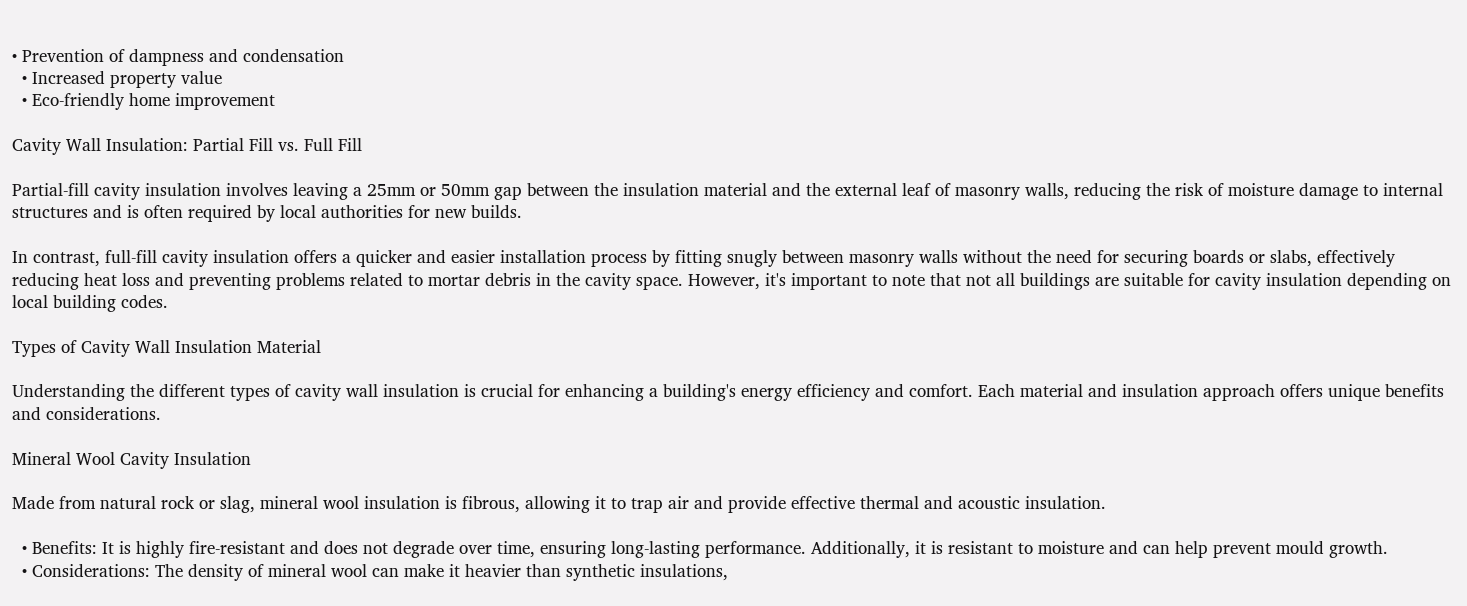• Prevention of dampness and condensation
  • Increased property value
  • Eco-friendly home improvement

Cavity Wall Insulation: Partial Fill vs. Full Fill

Partial-fill cavity insulation involves leaving a 25mm or 50mm gap between the insulation material and the external leaf of masonry walls, reducing the risk of moisture damage to internal structures and is often required by local authorities for new builds.

In contrast, full-fill cavity insulation offers a quicker and easier installation process by fitting snugly between masonry walls without the need for securing boards or slabs, effectively reducing heat loss and preventing problems related to mortar debris in the cavity space. However, it's important to note that not all buildings are suitable for cavity insulation depending on local building codes.

Types of Cavity Wall Insulation Material

Understanding the different types of cavity wall insulation is crucial for enhancing a building's energy efficiency and comfort. Each material and insulation approach offers unique benefits and considerations.

Mineral Wool Cavity Insulation

Made from natural rock or slag, mineral wool insulation is fibrous, allowing it to trap air and provide effective thermal and acoustic insulation.

  • Benefits: It is highly fire-resistant and does not degrade over time, ensuring long-lasting performance. Additionally, it is resistant to moisture and can help prevent mould growth.
  • Considerations: The density of mineral wool can make it heavier than synthetic insulations,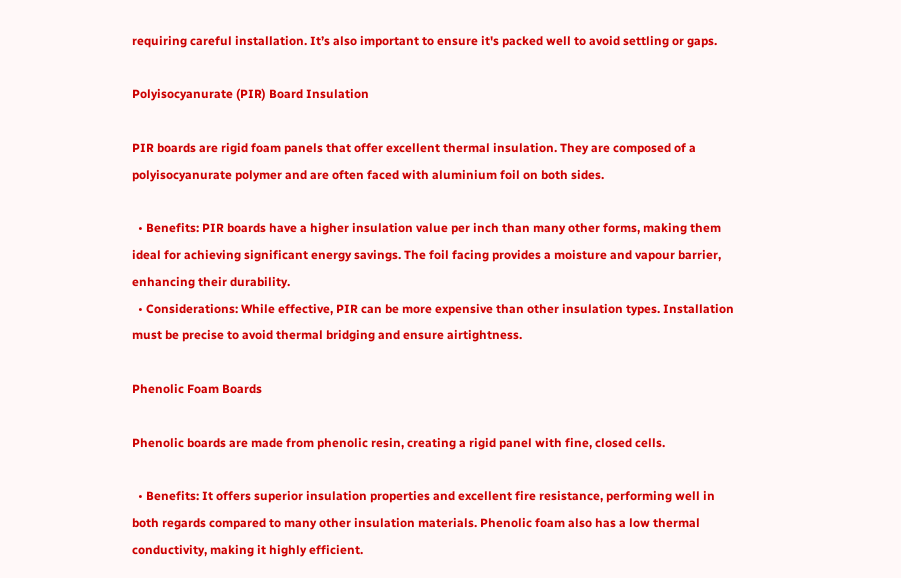requiring careful installation. It’s also important to ensure it's packed well to avoid settling or gaps.

Polyisocyanurate (PIR) Board Insulation

PIR boards are rigid foam panels that offer excellent thermal insulation. They are composed of a polyisocyanurate polymer and are often faced with aluminium foil on both sides.

  • Benefits: PIR boards have a higher insulation value per inch than many other forms, making them ideal for achieving significant energy savings. The foil facing provides a moisture and vapour barrier, enhancing their durability.
  • Considerations: While effective, PIR can be more expensive than other insulation types. Installation must be precise to avoid thermal bridging and ensure airtightness.

Phenolic Foam Boards

Phenolic boards are made from phenolic resin, creating a rigid panel with fine, closed cells.

  • Benefits: It offers superior insulation properties and excellent fire resistance, performing well in both regards compared to many other insulation materials. Phenolic foam also has a low thermal conductivity, making it highly efficient.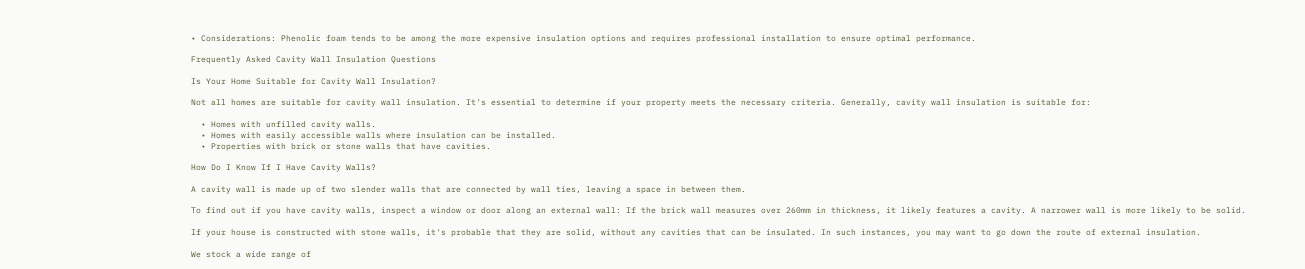• Considerations: Phenolic foam tends to be among the more expensive insulation options and requires professional installation to ensure optimal performance.

Frequently Asked Cavity Wall Insulation Questions

Is Your Home Suitable for Cavity Wall Insulation?

Not all homes are suitable for cavity wall insulation. It's essential to determine if your property meets the necessary criteria. Generally, cavity wall insulation is suitable for:

  • Homes with unfilled cavity walls.
  • Homes with easily accessible walls where insulation can be installed.
  • Properties with brick or stone walls that have cavities.

How Do I Know If I Have Cavity Walls?

A cavity wall is made up of two slender walls that are connected by wall ties, leaving a space in between them.

To find out if you have cavity walls, inspect a window or door along an external wall: If the brick wall measures over 260mm in thickness, it likely features a cavity. A narrower wall is more likely to be solid.

If your house is constructed with stone walls, it's probable that they are solid, without any cavities that can be insulated. In such instances, you may want to go down the route of external insulation.

We stock a wide range of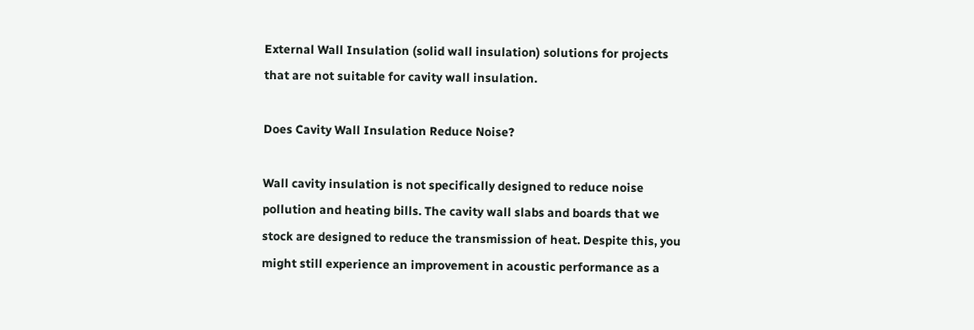External Wall Insulation (solid wall insulation) solutions for projects that are not suitable for cavity wall insulation.

Does Cavity Wall Insulation Reduce Noise?

Wall cavity insulation is not specifically designed to reduce noise pollution and heating bills. The cavity wall slabs and boards that we stock are designed to reduce the transmission of heat. Despite this, you might still experience an improvement in acoustic performance as a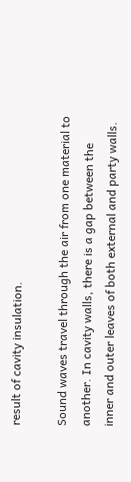result of cavity insulation.

Sound waves travel through the air from one material to another. In cavity walls, there is a gap between the inner and outer leaves of both external and party walls.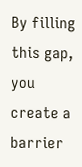By filling this gap, you create a barrier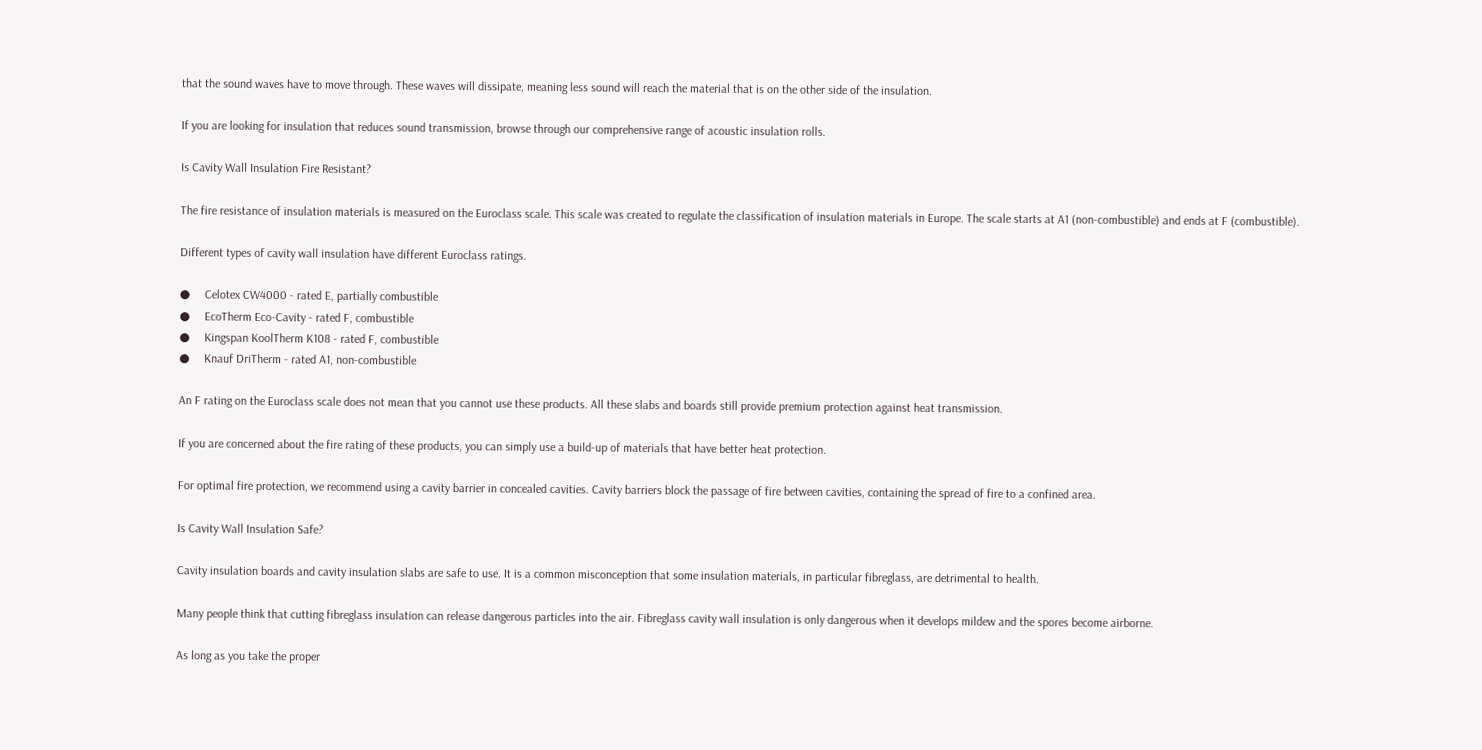that the sound waves have to move through. These waves will dissipate, meaning less sound will reach the material that is on the other side of the insulation.

If you are looking for insulation that reduces sound transmission, browse through our comprehensive range of acoustic insulation rolls.

Is Cavity Wall Insulation Fire Resistant?

The fire resistance of insulation materials is measured on the Euroclass scale. This scale was created to regulate the classification of insulation materials in Europe. The scale starts at A1 (non-combustible) and ends at F (combustible).

Different types of cavity wall insulation have different Euroclass ratings.

●     Celotex CW4000 - rated E, partially combustible
●     EcoTherm Eco-Cavity - rated F, combustible
●     Kingspan KoolTherm K108 - rated F, combustible
●     Knauf DriTherm - rated A1, non-combustible

An F rating on the Euroclass scale does not mean that you cannot use these products. All these slabs and boards still provide premium protection against heat transmission.

If you are concerned about the fire rating of these products, you can simply use a build-up of materials that have better heat protection.

For optimal fire protection, we recommend using a cavity barrier in concealed cavities. Cavity barriers block the passage of fire between cavities, containing the spread of fire to a confined area.

Is Cavity Wall Insulation Safe?

Cavity insulation boards and cavity insulation slabs are safe to use. It is a common misconception that some insulation materials, in particular fibreglass, are detrimental to health.

Many people think that cutting fibreglass insulation can release dangerous particles into the air. Fibreglass cavity wall insulation is only dangerous when it develops mildew and the spores become airborne.

As long as you take the proper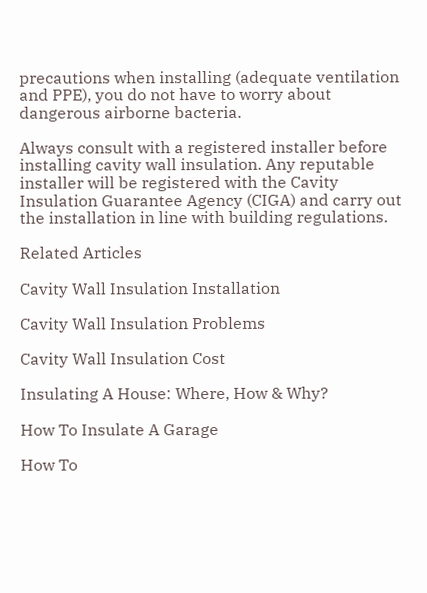precautions when installing (adequate ventilation and PPE), you do not have to worry about dangerous airborne bacteria.

Always consult with a registered installer before installing cavity wall insulation. Any reputable installer will be registered with the Cavity Insulation Guarantee Agency (CIGA) and carry out the installation in line with building regulations.

Related Articles

Cavity Wall Insulation Installation

Cavity Wall Insulation Problems

Cavity Wall Insulation Cost

Insulating A House: Where, How & Why?

How To Insulate A Garage

How To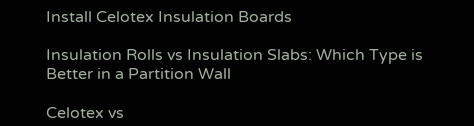Install Celotex Insulation Boards

Insulation Rolls vs Insulation Slabs: Which Type is Better in a Partition Wall

Celotex vs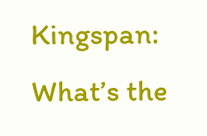Kingspan: What’s the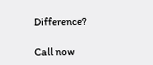Difference?

Call now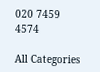020 7459 4574

All Categories